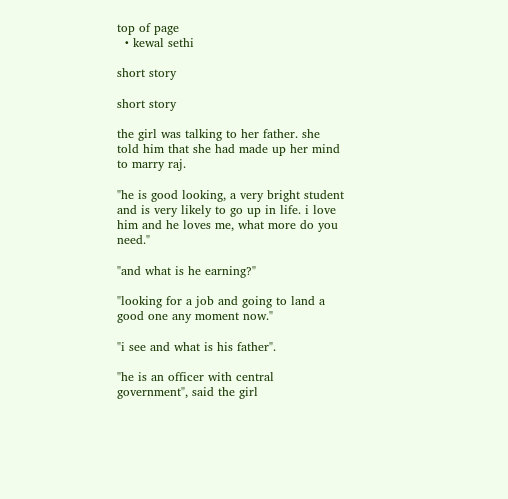top of page
  • kewal sethi

short story

short story

the girl was talking to her father. she told him that she had made up her mind to marry raj.

"he is good looking, a very bright student and is very likely to go up in life. i love him and he loves me, what more do you need."

"and what is he earning?"

"looking for a job and going to land a good one any moment now."

"i see and what is his father".

"he is an officer with central government", said the girl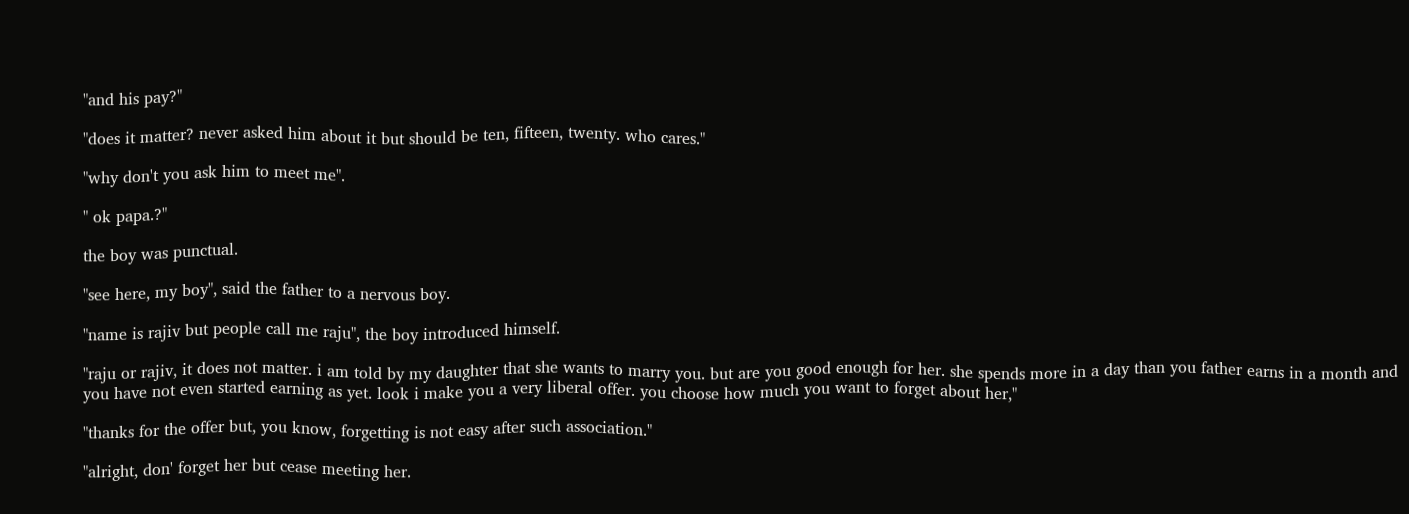"and his pay?"

"does it matter? never asked him about it but should be ten, fifteen, twenty. who cares."

"why don't you ask him to meet me".

" ok papa.?"

the boy was punctual.

"see here, my boy", said the father to a nervous boy.

"name is rajiv but people call me raju", the boy introduced himself.

"raju or rajiv, it does not matter. i am told by my daughter that she wants to marry you. but are you good enough for her. she spends more in a day than you father earns in a month and you have not even started earning as yet. look i make you a very liberal offer. you choose how much you want to forget about her,"

"thanks for the offer but, you know, forgetting is not easy after such association."

"alright, don' forget her but cease meeting her.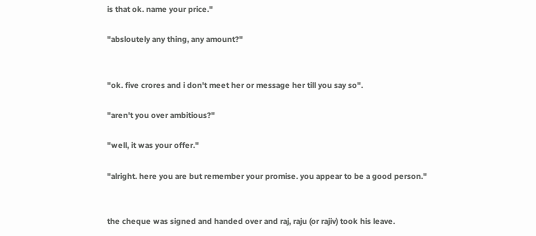is that ok. name your price."

"absloutely any thing, any amount?"


"ok. five crores and i don't meet her or message her till you say so".

"aren't you over ambitious?"

"well, it was your offer."

"alright. here you are but remember your promise. you appear to be a good person."


the cheque was signed and handed over and raj, raju (or rajiv) took his leave.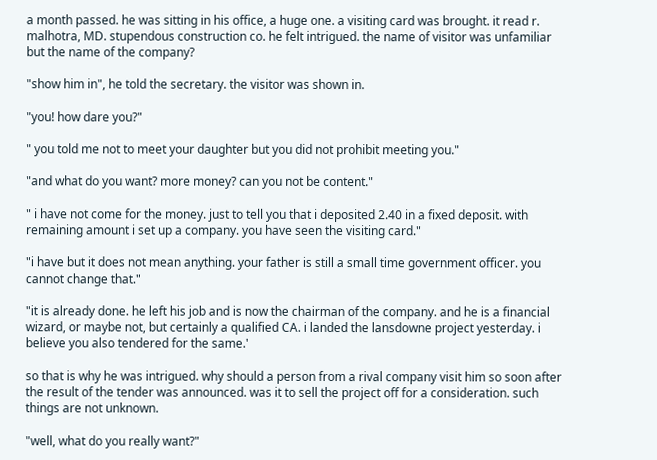a month passed. he was sitting in his office, a huge one. a visiting card was brought. it read r. malhotra, MD. stupendous construction co. he felt intrigued. the name of visitor was unfamiliar but the name of the company?

"show him in", he told the secretary. the visitor was shown in.

"you! how dare you?"

" you told me not to meet your daughter but you did not prohibit meeting you."

"and what do you want? more money? can you not be content."

" i have not come for the money. just to tell you that i deposited 2.40 in a fixed deposit. with remaining amount i set up a company. you have seen the visiting card."

"i have but it does not mean anything. your father is still a small time government officer. you cannot change that."

"it is already done. he left his job and is now the chairman of the company. and he is a financial wizard, or maybe not, but certainly a qualified CA. i landed the lansdowne project yesterday. i believe you also tendered for the same.'

so that is why he was intrigued. why should a person from a rival company visit him so soon after the result of the tender was announced. was it to sell the project off for a consideration. such things are not unknown.

"well, what do you really want?"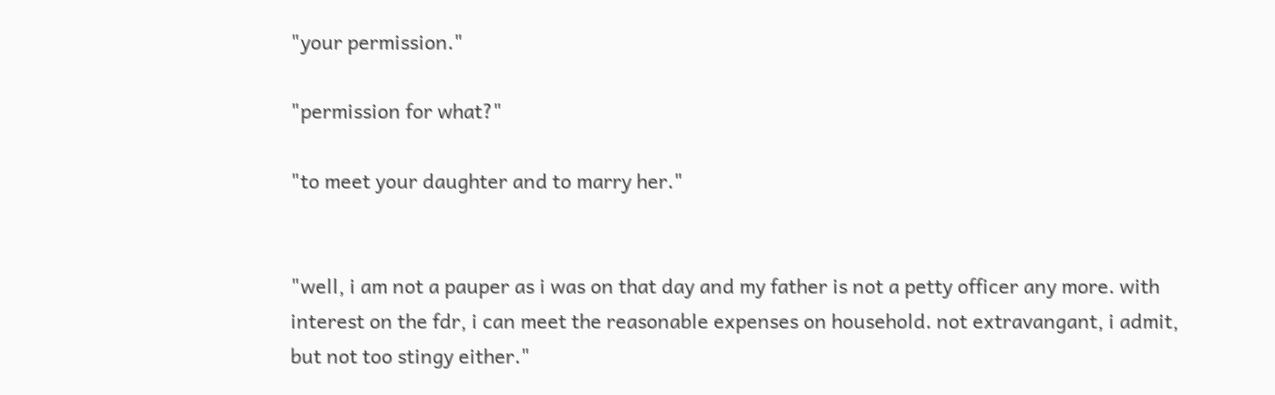"your permission."

"permission for what?"

"to meet your daughter and to marry her."


"well, i am not a pauper as i was on that day and my father is not a petty officer any more. with interest on the fdr, i can meet the reasonable expenses on household. not extravangant, i admit, but not too stingy either."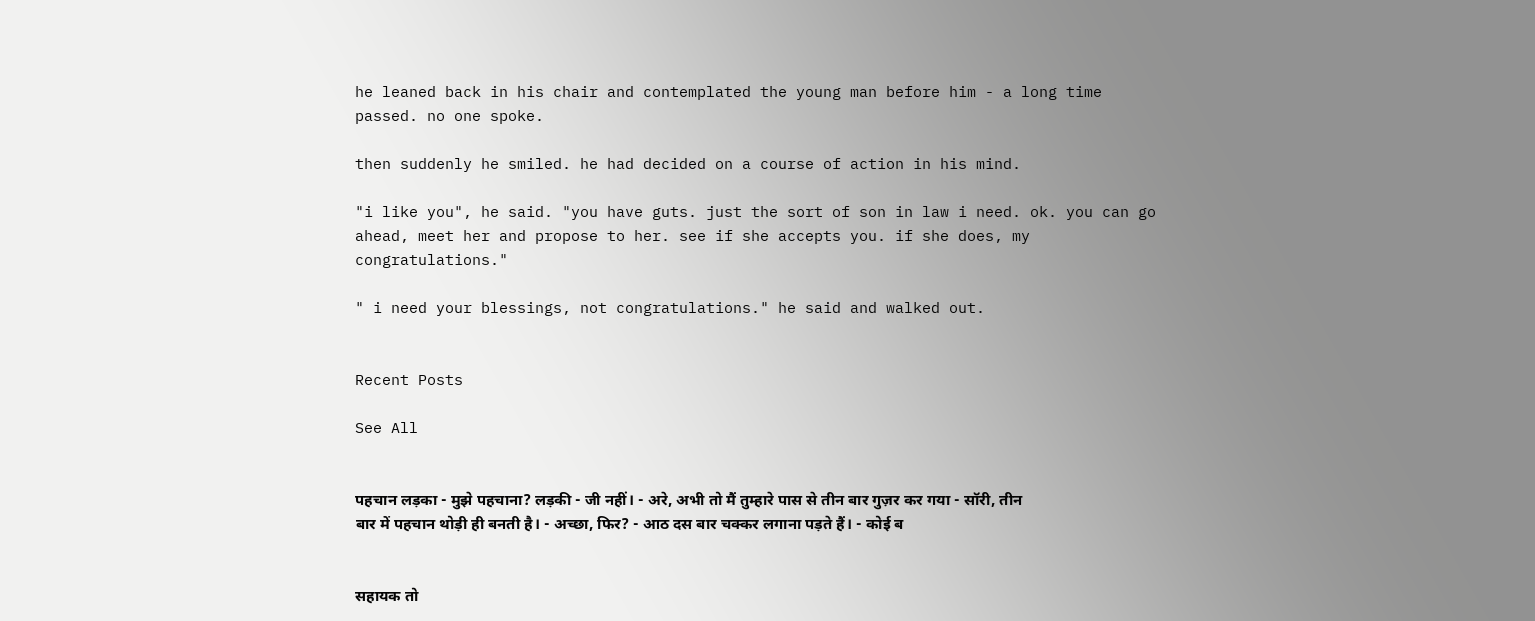he leaned back in his chair and contemplated the young man before him - a long time passed. no one spoke.

then suddenly he smiled. he had decided on a course of action in his mind.

"i like you", he said. "you have guts. just the sort of son in law i need. ok. you can go ahead, meet her and propose to her. see if she accepts you. if she does, my congratulations."

" i need your blessings, not congratulations." he said and walked out.


Recent Posts

See All


पहचान लड़का - मुझे पहचाना? लड़की - जी नहीं। - अरे, अभी तो मैं तुम्हारे पास से तीन बार गुज़र कर गया - सॉरी, तीन बार में पहचान थोड़ी ही बनती है। - अच्छा, फिर? - आठ दस बार चक्कर लगाना पड़ते हैं। - कोई ब


सहायक तो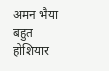अमन भैया बहुत होशियार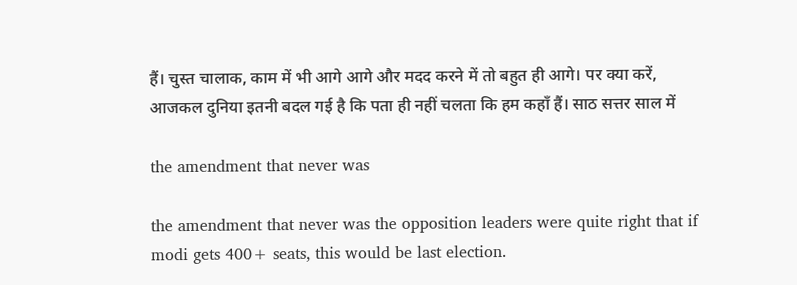हैं। चुस्त चालाक, काम में भी आगे आगे और मदद करने में तो बहुत ही आगे। पर क्या करें, आजकल दुनिया इतनी बदल गई है कि पता ही नहीं चलता कि हम कहॉं हैं। साठ सत्तर साल में

the amendment that never was

the amendment that never was the opposition leaders were quite right that if modi gets 400+ seats, this would be last election.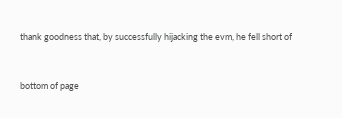thank goodness that, by successfully hijacking the evm, he fell short of


bottom of page